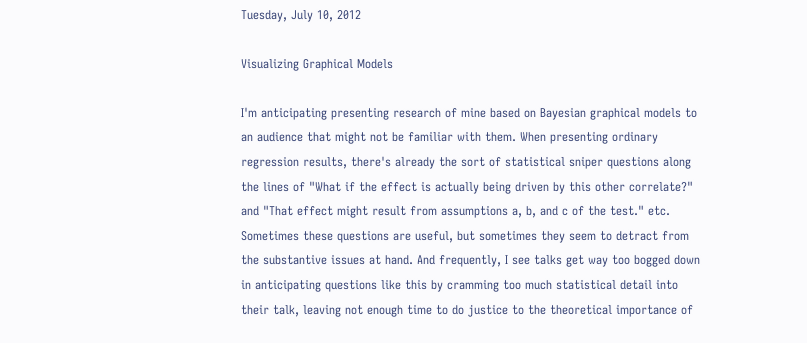Tuesday, July 10, 2012

Visualizing Graphical Models

I'm anticipating presenting research of mine based on Bayesian graphical models to an audience that might not be familiar with them. When presenting ordinary regression results, there's already the sort of statistical sniper questions along the lines of "What if the effect is actually being driven by this other correlate?" and "That effect might result from assumptions a, b, and c of the test." etc. Sometimes these questions are useful, but sometimes they seem to detract from the substantive issues at hand. And frequently, I see talks get way too bogged down in anticipating questions like this by cramming too much statistical detail into their talk, leaving not enough time to do justice to the theoretical importance of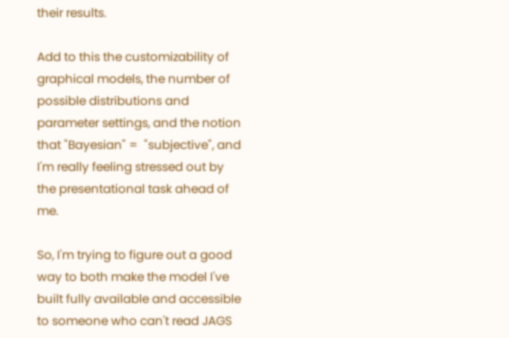their results.

Add to this the customizability of graphical models, the number of possible distributions and parameter settings, and the notion that "Bayesian" =  "subjective", and I'm really feeling stressed out by the presentational task ahead of me.

So, I'm trying to figure out a good way to both make the model I've built fully available and accessible to someone who can't read JAGS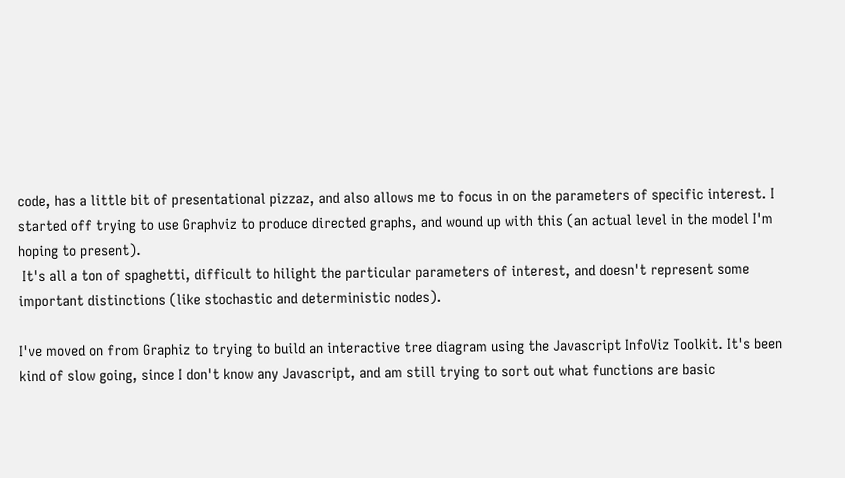code, has a little bit of presentational pizzaz, and also allows me to focus in on the parameters of specific interest. I started off trying to use Graphviz to produce directed graphs, and wound up with this (an actual level in the model I'm hoping to present).
 It's all a ton of spaghetti, difficult to hilight the particular parameters of interest, and doesn't represent some important distinctions (like stochastic and deterministic nodes).

I've moved on from Graphiz to trying to build an interactive tree diagram using the Javascript InfoViz Toolkit. It's been kind of slow going, since I don't know any Javascript, and am still trying to sort out what functions are basic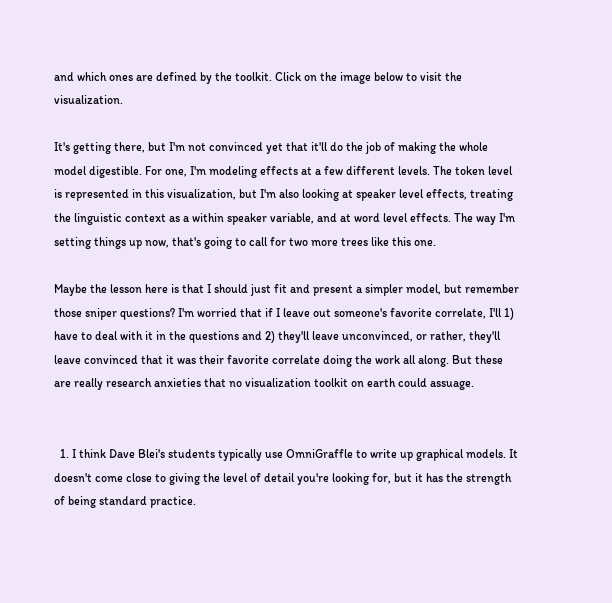and which ones are defined by the toolkit. Click on the image below to visit the visualization.

It's getting there, but I'm not convinced yet that it'll do the job of making the whole model digestible. For one, I'm modeling effects at a few different levels. The token level is represented in this visualization, but I'm also looking at speaker level effects, treating the linguistic context as a within speaker variable, and at word level effects. The way I'm setting things up now, that's going to call for two more trees like this one.

Maybe the lesson here is that I should just fit and present a simpler model, but remember those sniper questions? I'm worried that if I leave out someone's favorite correlate, I'll 1) have to deal with it in the questions and 2) they'll leave unconvinced, or rather, they'll leave convinced that it was their favorite correlate doing the work all along. But these are really research anxieties that no visualization toolkit on earth could assuage.


  1. I think Dave Blei's students typically use OmniGraffle to write up graphical models. It doesn't come close to giving the level of detail you're looking for, but it has the strength of being standard practice.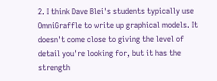2. I think Dave Blei's students typically use OmniGraffle to write up graphical models. It doesn't come close to giving the level of detail you're looking for, but it has the strength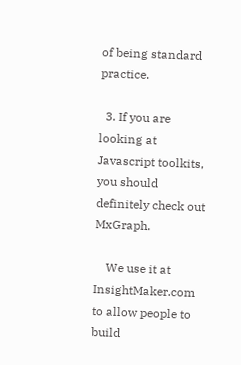of being standard practice.

  3. If you are looking at Javascript toolkits, you should definitely check out MxGraph.

    We use it at InsightMaker.com to allow people to build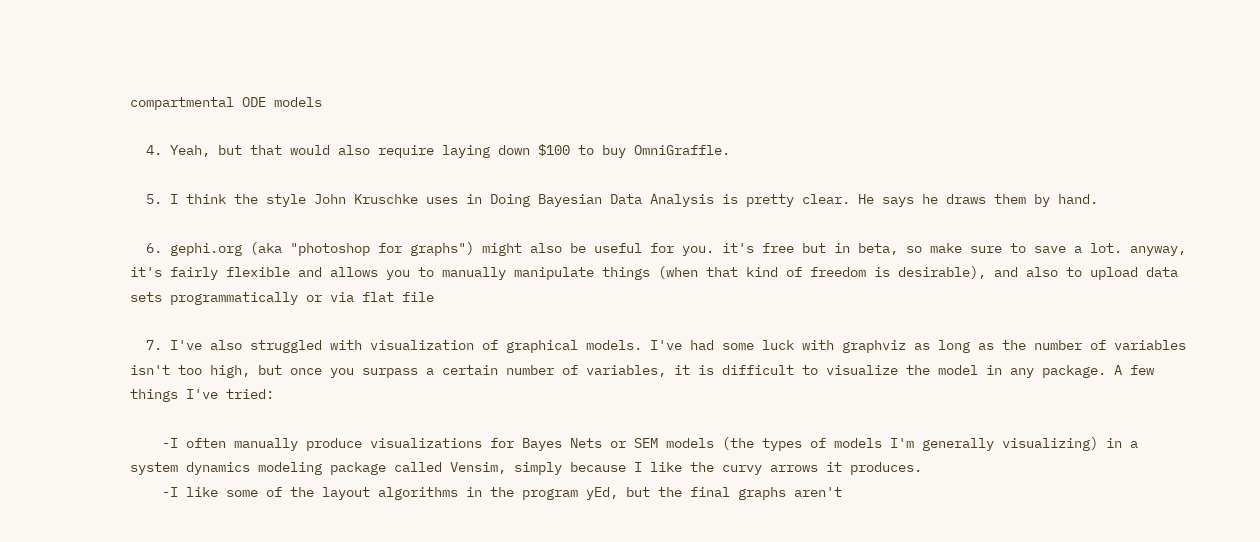compartmental ODE models

  4. Yeah, but that would also require laying down $100 to buy OmniGraffle.

  5. I think the style John Kruschke uses in Doing Bayesian Data Analysis is pretty clear. He says he draws them by hand.

  6. gephi.org (aka "photoshop for graphs") might also be useful for you. it's free but in beta, so make sure to save a lot. anyway, it's fairly flexible and allows you to manually manipulate things (when that kind of freedom is desirable), and also to upload data sets programmatically or via flat file

  7. I've also struggled with visualization of graphical models. I've had some luck with graphviz as long as the number of variables isn't too high, but once you surpass a certain number of variables, it is difficult to visualize the model in any package. A few things I've tried:

    -I often manually produce visualizations for Bayes Nets or SEM models (the types of models I'm generally visualizing) in a system dynamics modeling package called Vensim, simply because I like the curvy arrows it produces.
    -I like some of the layout algorithms in the program yEd, but the final graphs aren't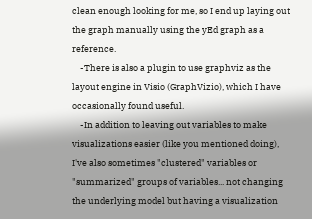clean enough looking for me, so I end up laying out the graph manually using the yEd graph as a reference.
    -There is also a plugin to use graphviz as the layout engine in Visio (GraphVizio), which I have occasionally found useful.
    -In addition to leaving out variables to make visualizations easier (like you mentioned doing), I've also sometimes "clustered" variables or "summarized" groups of variables... not changing the underlying model but having a visualization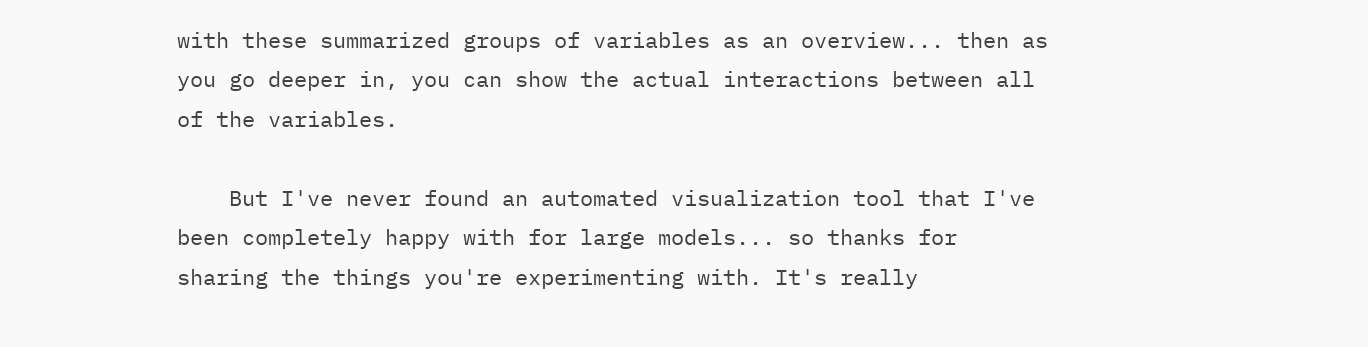with these summarized groups of variables as an overview... then as you go deeper in, you can show the actual interactions between all of the variables.

    But I've never found an automated visualization tool that I've been completely happy with for large models... so thanks for sharing the things you're experimenting with. It's really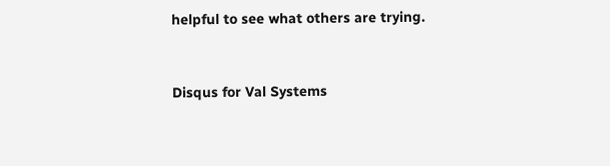helpful to see what others are trying.


Disqus for Val Systems